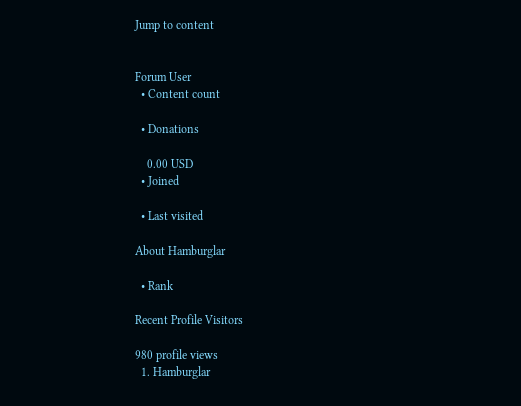Jump to content


Forum User
  • Content count

  • Donations

    0.00 USD
  • Joined

  • Last visited

About Hamburglar

  • Rank

Recent Profile Visitors

980 profile views
  1. Hamburglar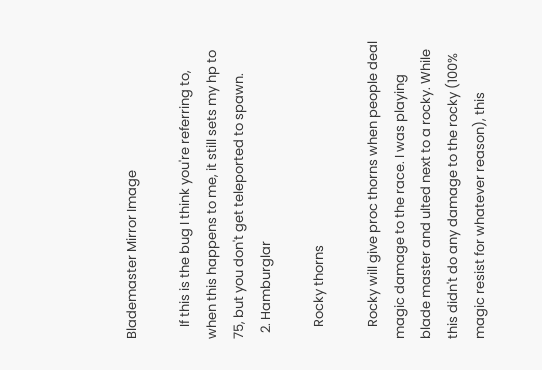Blademaster Mirror Image

    If this is the bug I think you're referring to, when this happens to me, it still sets my hp to 75, but you don't get teleported to spawn.
  2. Hamburglar

    Rocky thorns

    Rocky will give proc thorns when people deal magic damage to the race. I was playing blade master and ulted next to a rocky. While this didn't do any damage to the rocky (100% magic resist for whatever reason), this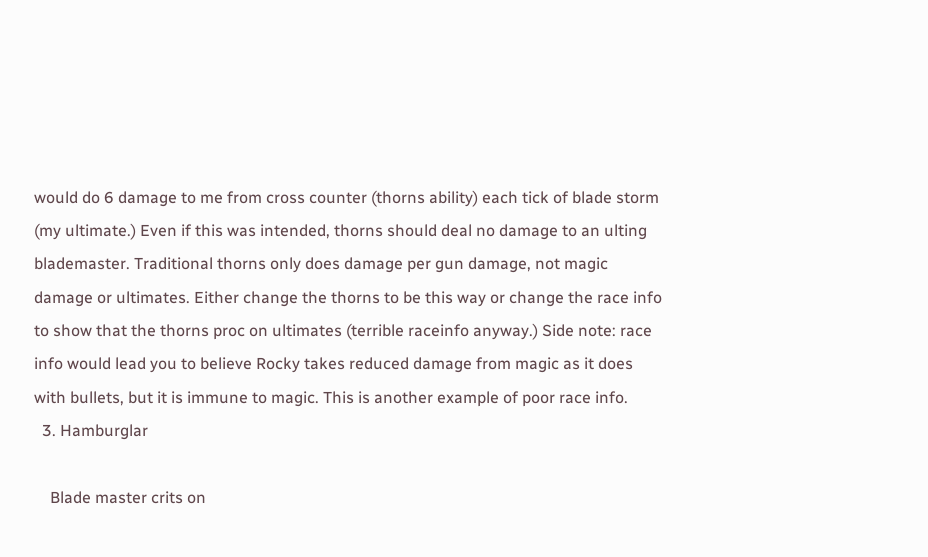would do 6 damage to me from cross counter (thorns ability) each tick of blade storm (my ultimate.) Even if this was intended, thorns should deal no damage to an ulting blademaster. Traditional thorns only does damage per gun damage, not magic damage or ultimates. Either change the thorns to be this way or change the race info to show that the thorns proc on ultimates (terrible raceinfo anyway.) Side note: race info would lead you to believe Rocky takes reduced damage from magic as it does with bullets, but it is immune to magic. This is another example of poor race info.
  3. Hamburglar

    Blade master crits on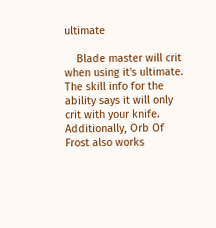ultimate

    Blade master will crit when using it's ultimate. The skill info for the ability says it will only crit with your knife. Additionally, Orb Of Frost also works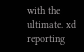with the ultimate. xd reporting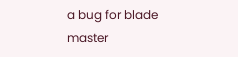a bug for blade master